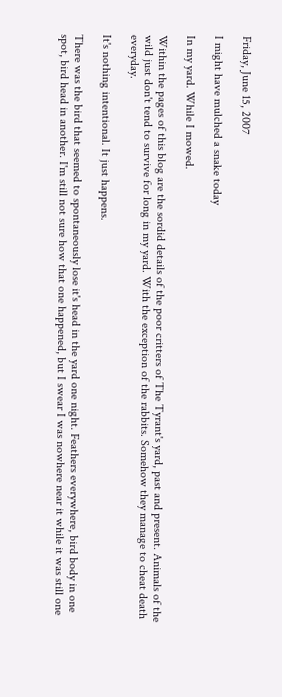Friday, June 15, 2007

I might have mulched a snake today

In my yard. While I mowed.

Within the pages of this blog are the sordid details of the poor critters of The Tyrant's yard, past and present. Animals of the wild just don't tend to survive for long in my yard. With the exception of the rabbits. Somehow they manage to cheat death everyday.

It's nothing intentional. It just happens.

There was the bird that seemed to spontaneously lose it's head in the yard one night. Feathers everywhere, bird body in one spot, bird head in another. I'm still not sure how that one happened, but I swear I was nowhere near it while it was still one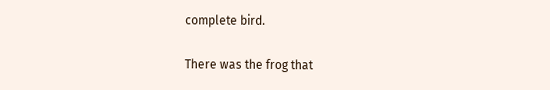complete bird.

There was the frog that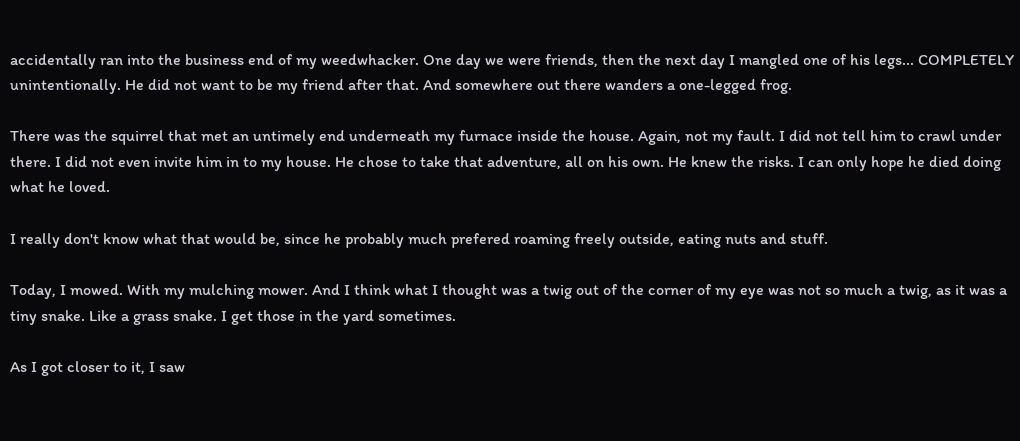accidentally ran into the business end of my weedwhacker. One day we were friends, then the next day I mangled one of his legs... COMPLETELY unintentionally. He did not want to be my friend after that. And somewhere out there wanders a one-legged frog.

There was the squirrel that met an untimely end underneath my furnace inside the house. Again, not my fault. I did not tell him to crawl under there. I did not even invite him in to my house. He chose to take that adventure, all on his own. He knew the risks. I can only hope he died doing what he loved.

I really don't know what that would be, since he probably much prefered roaming freely outside, eating nuts and stuff.

Today, I mowed. With my mulching mower. And I think what I thought was a twig out of the corner of my eye was not so much a twig, as it was a tiny snake. Like a grass snake. I get those in the yard sometimes.

As I got closer to it, I saw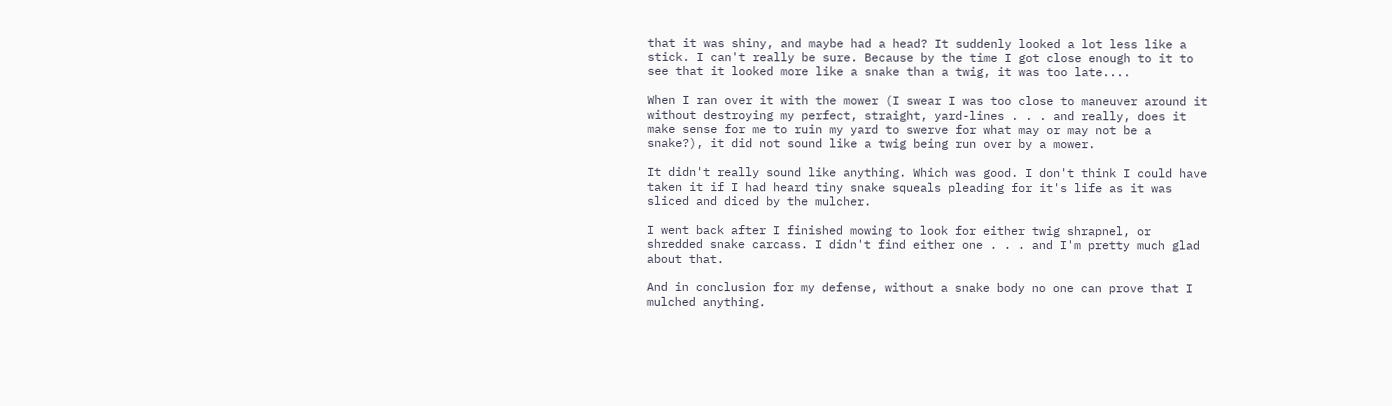that it was shiny, and maybe had a head? It suddenly looked a lot less like a stick. I can't really be sure. Because by the time I got close enough to it to see that it looked more like a snake than a twig, it was too late....

When I ran over it with the mower (I swear I was too close to maneuver around it without destroying my perfect, straight, yard-lines . . . and really, does it make sense for me to ruin my yard to swerve for what may or may not be a snake?), it did not sound like a twig being run over by a mower.

It didn't really sound like anything. Which was good. I don't think I could have taken it if I had heard tiny snake squeals pleading for it's life as it was sliced and diced by the mulcher.

I went back after I finished mowing to look for either twig shrapnel, or shredded snake carcass. I didn't find either one . . . and I'm pretty much glad about that.

And in conclusion for my defense, without a snake body no one can prove that I mulched anything.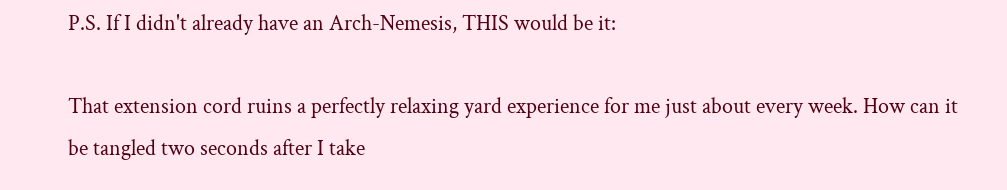P.S. If I didn't already have an Arch-Nemesis, THIS would be it:

That extension cord ruins a perfectly relaxing yard experience for me just about every week. How can it be tangled two seconds after I take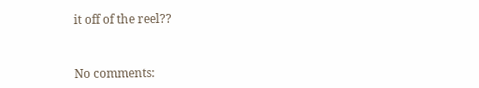it off of the reel??


No comments: